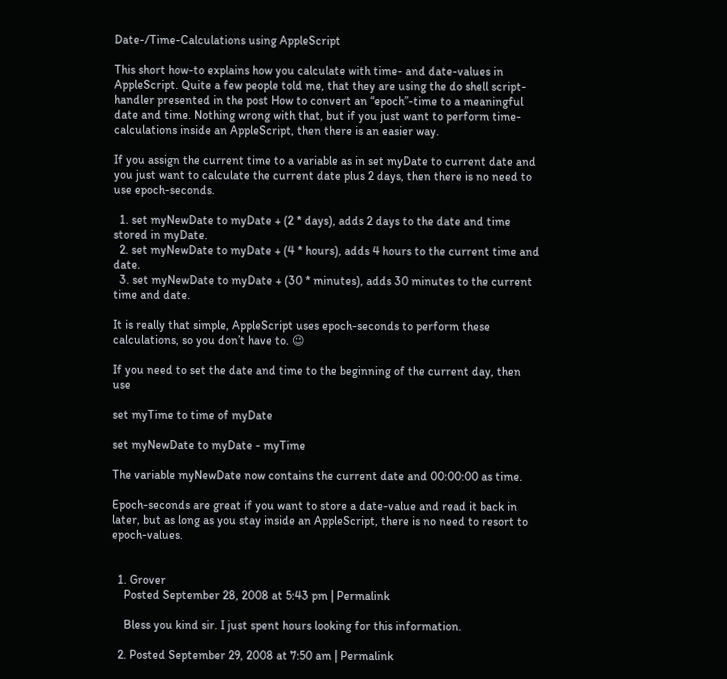Date-/Time-Calculations using AppleScript

This short how-to explains how you calculate with time- and date-values in AppleScript. Quite a few people told me, that they are using the do shell script-handler presented in the post How to convert an “epoch”-time to a meaningful date and time. Nothing wrong with that, but if you just want to perform time-calculations inside an AppleScript, then there is an easier way.

If you assign the current time to a variable as in set myDate to current date and you just want to calculate the current date plus 2 days, then there is no need to use epoch-seconds.

  1. set myNewDate to myDate + (2 * days), adds 2 days to the date and time stored in myDate.
  2. set myNewDate to myDate + (4 * hours), adds 4 hours to the current time and date.
  3. set myNewDate to myDate + (30 * minutes), adds 30 minutes to the current time and date.

It is really that simple, AppleScript uses epoch-seconds to perform these calculations, so you don’t have to. 😉

If you need to set the date and time to the beginning of the current day, then use

set myTime to time of myDate

set myNewDate to myDate - myTime

The variable myNewDate now contains the current date and 00:00:00 as time.

Epoch-seconds are great if you want to store a date-value and read it back in later, but as long as you stay inside an AppleScript, there is no need to resort to epoch-values.


  1. Grover
    Posted September 28, 2008 at 5:43 pm | Permalink

    Bless you kind sir. I just spent hours looking for this information.

  2. Posted September 29, 2008 at 7:50 am | Permalink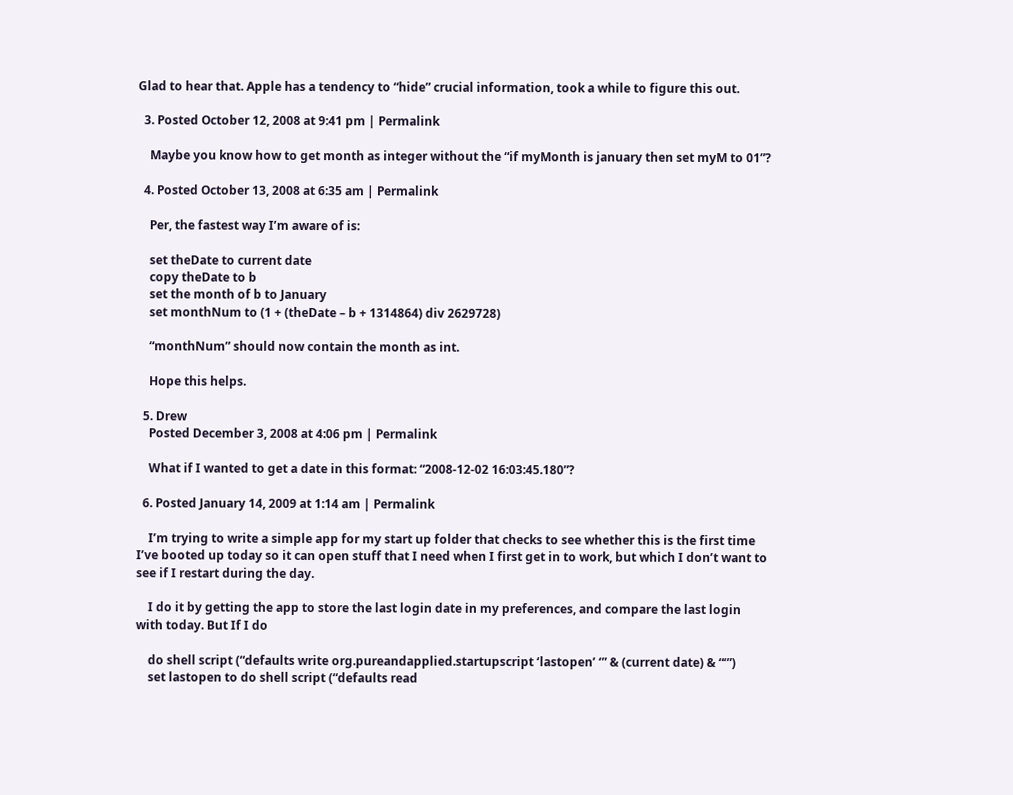Glad to hear that. Apple has a tendency to “hide” crucial information, took a while to figure this out.

  3. Posted October 12, 2008 at 9:41 pm | Permalink

    Maybe you know how to get month as integer without the “if myMonth is january then set myM to 01”?

  4. Posted October 13, 2008 at 6:35 am | Permalink

    Per, the fastest way I’m aware of is:

    set theDate to current date
    copy theDate to b
    set the month of b to January
    set monthNum to (1 + (theDate – b + 1314864) div 2629728)

    “monthNum” should now contain the month as int.

    Hope this helps.

  5. Drew
    Posted December 3, 2008 at 4:06 pm | Permalink

    What if I wanted to get a date in this format: “2008-12-02 16:03:45.180”?

  6. Posted January 14, 2009 at 1:14 am | Permalink

    I’m trying to write a simple app for my start up folder that checks to see whether this is the first time I’ve booted up today so it can open stuff that I need when I first get in to work, but which I don’t want to see if I restart during the day.

    I do it by getting the app to store the last login date in my preferences, and compare the last login with today. But If I do

    do shell script (“defaults write org.pureandapplied.startupscript ‘lastopen’ ‘” & (current date) & “‘”)
    set lastopen to do shell script (“defaults read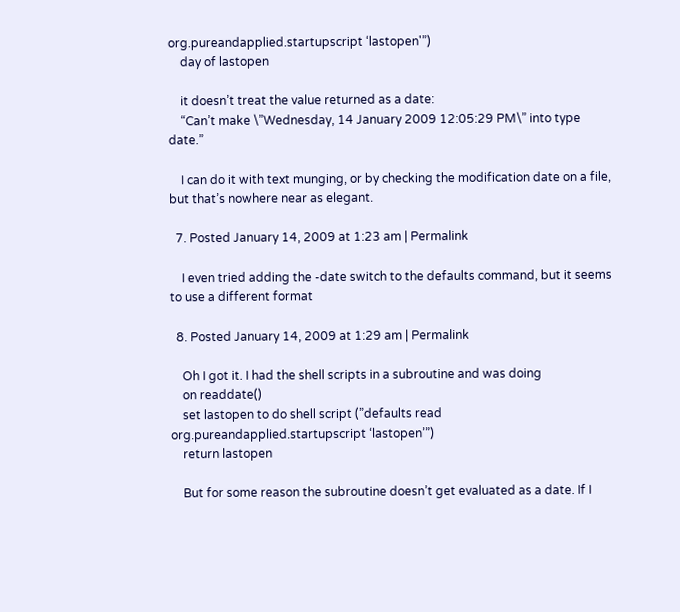org.pureandapplied.startupscript ‘lastopen'”)
    day of lastopen

    it doesn’t treat the value returned as a date:
    “Can’t make \”Wednesday, 14 January 2009 12:05:29 PM\” into type date.”

    I can do it with text munging, or by checking the modification date on a file, but that’s nowhere near as elegant.

  7. Posted January 14, 2009 at 1:23 am | Permalink

    I even tried adding the -date switch to the defaults command, but it seems to use a different format

  8. Posted January 14, 2009 at 1:29 am | Permalink

    Oh I got it. I had the shell scripts in a subroutine and was doing
    on readdate()
    set lastopen to do shell script (”defaults read org.pureandapplied.startupscript ‘lastopen’”)
    return lastopen

    But for some reason the subroutine doesn’t get evaluated as a date. If I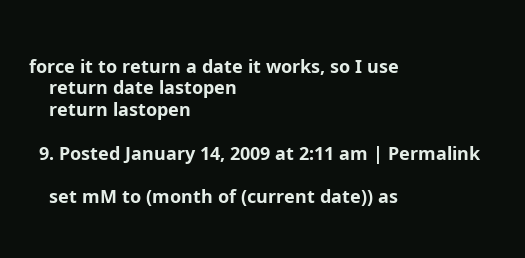force it to return a date it works, so I use
    return date lastopen
    return lastopen

  9. Posted January 14, 2009 at 2:11 am | Permalink

    set mM to (month of (current date)) as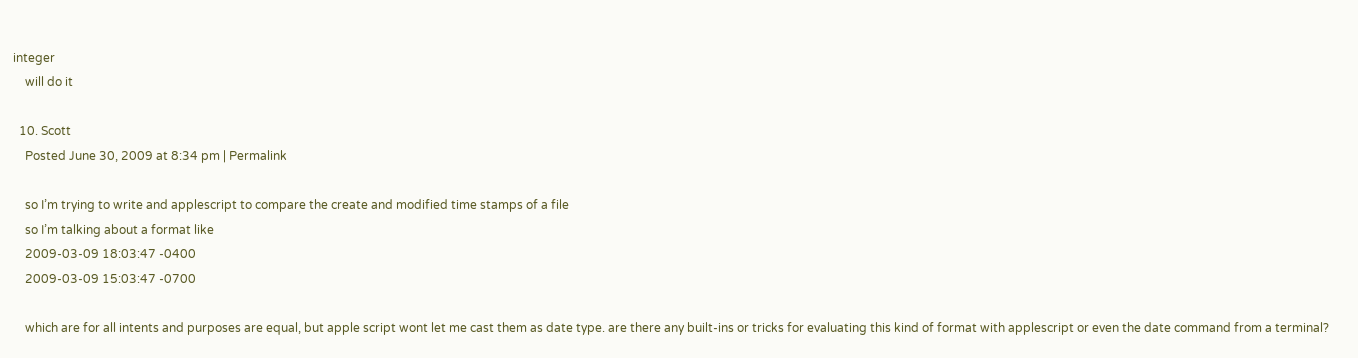integer
    will do it

  10. Scott
    Posted June 30, 2009 at 8:34 pm | Permalink

    so I’m trying to write and applescript to compare the create and modified time stamps of a file
    so I’m talking about a format like
    2009-03-09 18:03:47 -0400
    2009-03-09 15:03:47 -0700

    which are for all intents and purposes are equal, but apple script wont let me cast them as date type. are there any built-ins or tricks for evaluating this kind of format with applescript or even the date command from a terminal?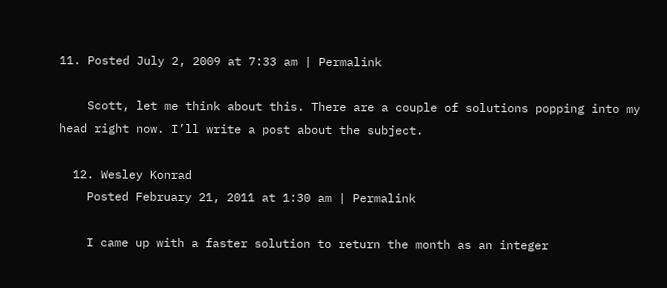11. Posted July 2, 2009 at 7:33 am | Permalink

    Scott, let me think about this. There are a couple of solutions popping into my head right now. I’ll write a post about the subject.

  12. Wesley Konrad
    Posted February 21, 2011 at 1:30 am | Permalink

    I came up with a faster solution to return the month as an integer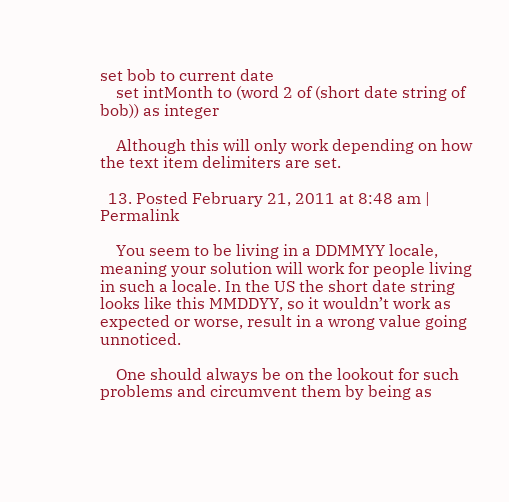set bob to current date
    set intMonth to (word 2 of (short date string of bob)) as integer

    Although this will only work depending on how the text item delimiters are set.

  13. Posted February 21, 2011 at 8:48 am | Permalink

    You seem to be living in a DDMMYY locale, meaning your solution will work for people living in such a locale. In the US the short date string looks like this MMDDYY, so it wouldn’t work as expected or worse, result in a wrong value going unnoticed.

    One should always be on the lookout for such problems and circumvent them by being as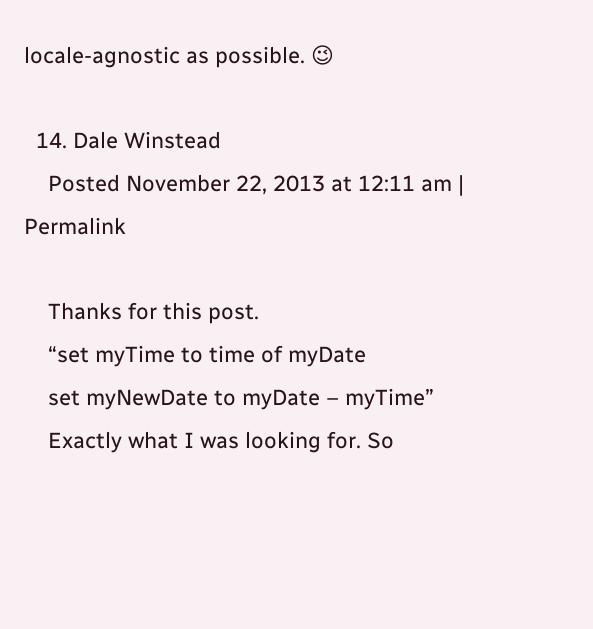locale-agnostic as possible. 😉

  14. Dale Winstead
    Posted November 22, 2013 at 12:11 am | Permalink

    Thanks for this post.
    “set myTime to time of myDate
    set myNewDate to myDate – myTime”
    Exactly what I was looking for. So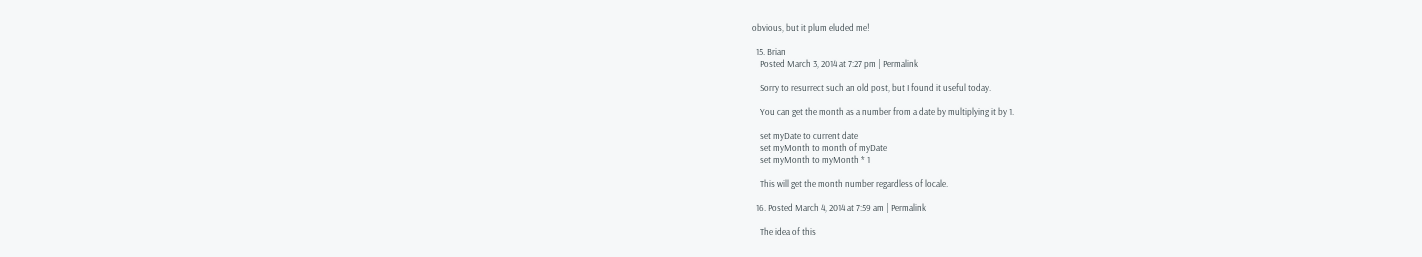obvious, but it plum eluded me!

  15. Brian
    Posted March 3, 2014 at 7:27 pm | Permalink

    Sorry to resurrect such an old post, but I found it useful today.

    You can get the month as a number from a date by multiplying it by 1.

    set myDate to current date
    set myMonth to month of myDate
    set myMonth to myMonth * 1

    This will get the month number regardless of locale.

  16. Posted March 4, 2014 at 7:59 am | Permalink

    The idea of this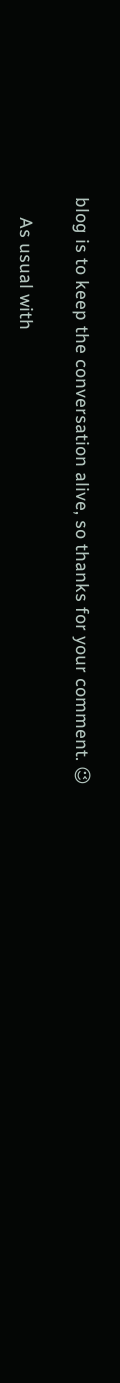blog is to keep the conversation alive, so thanks for your comment. 😉

    As usual with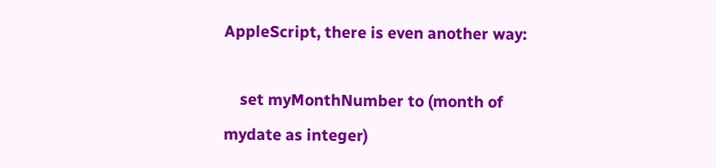AppleScript, there is even another way:

    set myMonthNumber to (month of mydate as integer)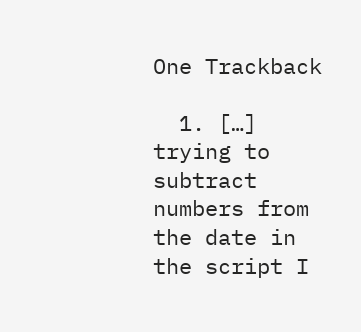One Trackback

  1. […] trying to subtract numbers from the date in the script I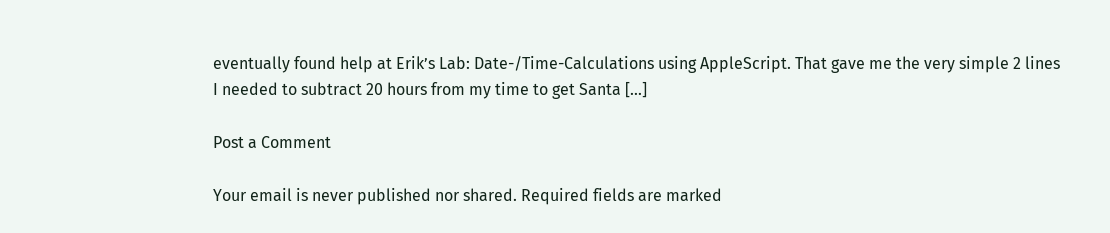eventually found help at Erik’s Lab: Date-/Time-Calculations using AppleScript. That gave me the very simple 2 lines I needed to subtract 20 hours from my time to get Santa […]

Post a Comment

Your email is never published nor shared. Required fields are marked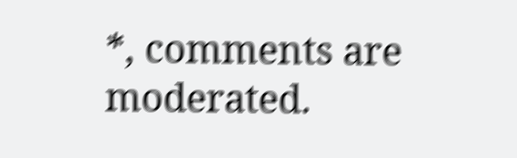*, comments are moderated.